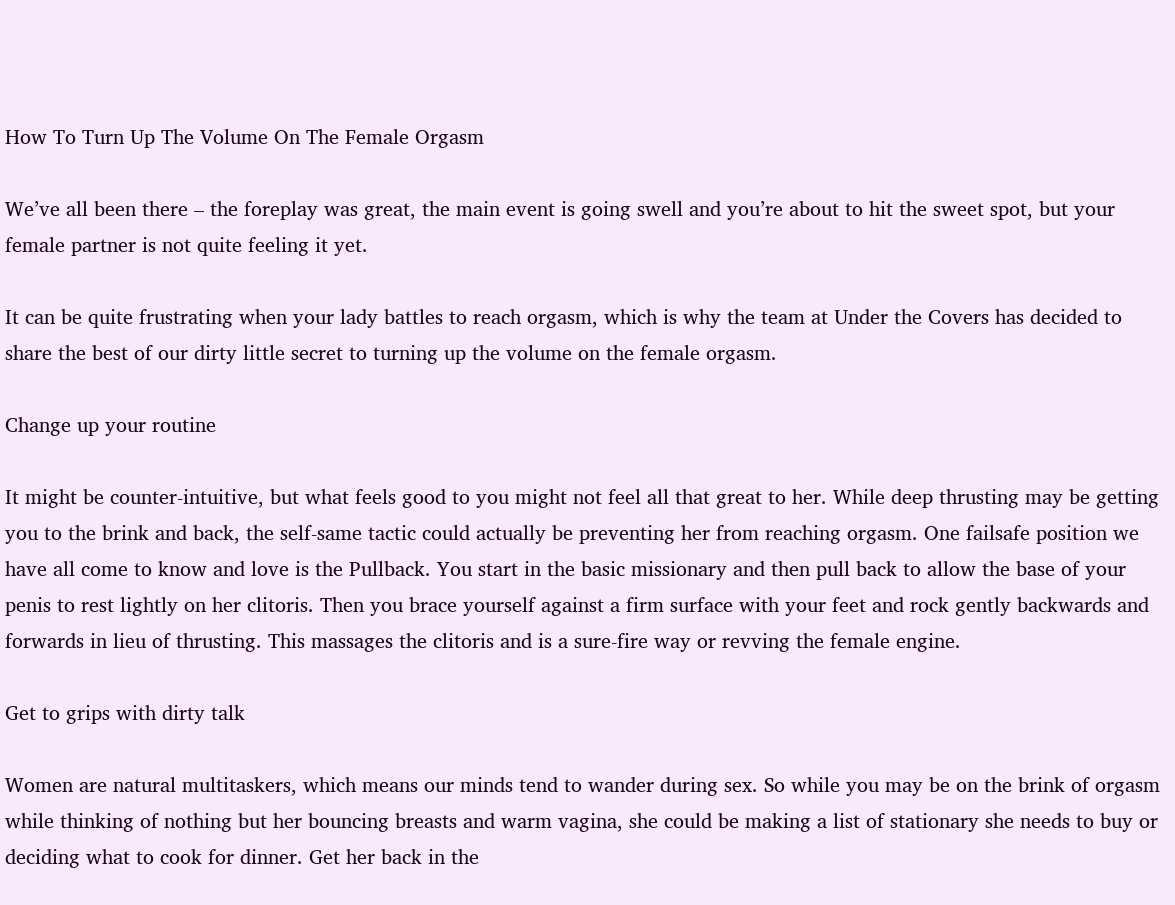How To Turn Up The Volume On The Female Orgasm

We’ve all been there – the foreplay was great, the main event is going swell and you’re about to hit the sweet spot, but your female partner is not quite feeling it yet.

It can be quite frustrating when your lady battles to reach orgasm, which is why the team at Under the Covers has decided to share the best of our dirty little secret to turning up the volume on the female orgasm.

Change up your routine

It might be counter-intuitive, but what feels good to you might not feel all that great to her. While deep thrusting may be getting you to the brink and back, the self-same tactic could actually be preventing her from reaching orgasm. One failsafe position we have all come to know and love is the Pullback. You start in the basic missionary and then pull back to allow the base of your penis to rest lightly on her clitoris. Then you brace yourself against a firm surface with your feet and rock gently backwards and forwards in lieu of thrusting. This massages the clitoris and is a sure-fire way or revving the female engine.

Get to grips with dirty talk

Women are natural multitaskers, which means our minds tend to wander during sex. So while you may be on the brink of orgasm while thinking of nothing but her bouncing breasts and warm vagina, she could be making a list of stationary she needs to buy or deciding what to cook for dinner. Get her back in the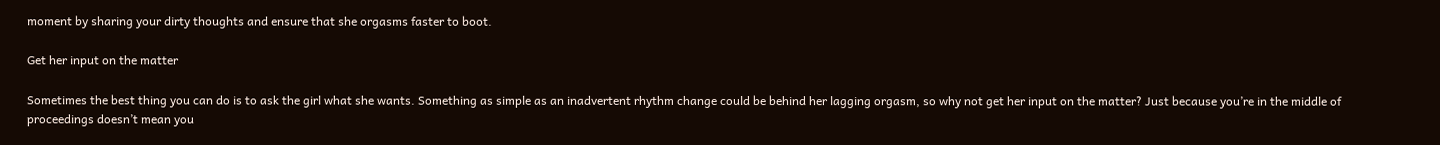moment by sharing your dirty thoughts and ensure that she orgasms faster to boot.

Get her input on the matter

Sometimes the best thing you can do is to ask the girl what she wants. Something as simple as an inadvertent rhythm change could be behind her lagging orgasm, so why not get her input on the matter? Just because you’re in the middle of proceedings doesn’t mean you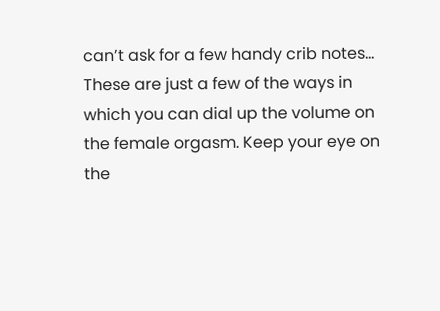can’t ask for a few handy crib notes…
These are just a few of the ways in which you can dial up the volume on the female orgasm. Keep your eye on the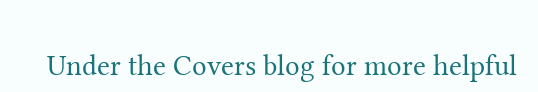Under the Covers blog for more helpful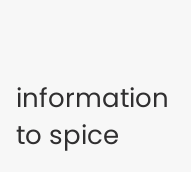information to spice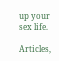up your sex life.

Articles,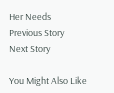Her Needs
Previous Story
Next Story

You Might Also Like